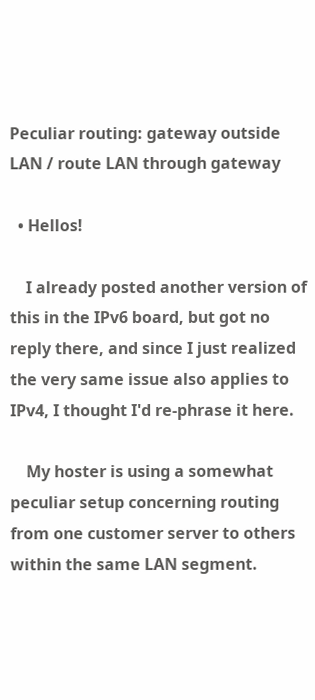Peculiar routing: gateway outside LAN / route LAN through gateway

  • Hellos!

    I already posted another version of this in the IPv6 board, but got no reply there, and since I just realized the very same issue also applies to IPv4, I thought I'd re-phrase it here.

    My hoster is using a somewhat peculiar setup concerning routing from one customer server to others within the same LAN segment.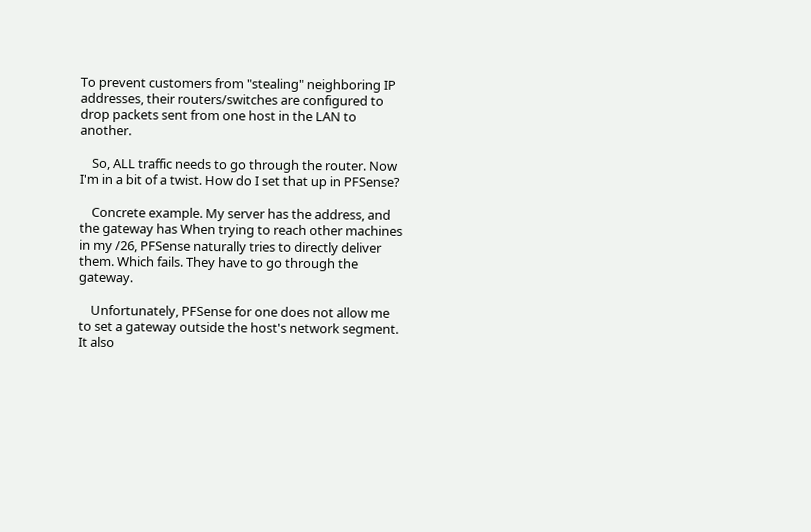To prevent customers from "stealing" neighboring IP addresses, their routers/switches are configured to drop packets sent from one host in the LAN to another.

    So, ALL traffic needs to go through the router. Now I'm in a bit of a twist. How do I set that up in PFSense?

    Concrete example. My server has the address, and the gateway has When trying to reach other machines in my /26, PFSense naturally tries to directly deliver them. Which fails. They have to go through the gateway.

    Unfortunately, PFSense for one does not allow me to set a gateway outside the host's network segment. It also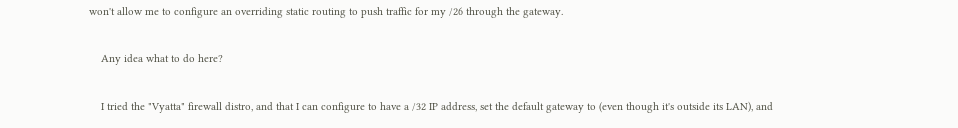won't allow me to configure an overriding static routing to push traffic for my /26 through the gateway.

    Any idea what to do here?

    I tried the "Vyatta" firewall distro, and that I can configure to have a /32 IP address, set the default gateway to (even though it's outside its LAN), and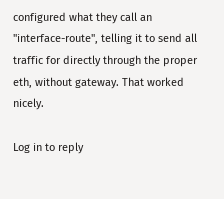configured what they call an "interface-route", telling it to send all traffic for directly through the proper eth, without gateway. That worked nicely.

Log in to reply